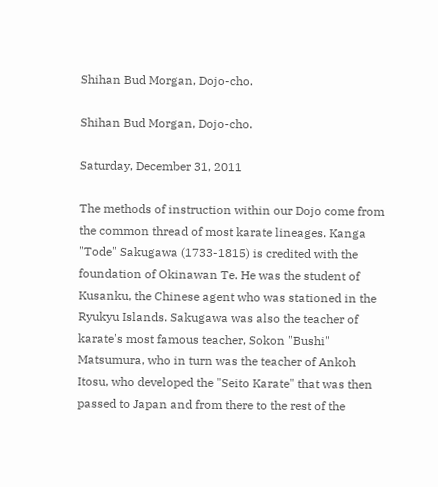Shihan Bud Morgan, Dojo-cho.

Shihan Bud Morgan, Dojo-cho.

Saturday, December 31, 2011

The methods of instruction within our Dojo come from the common thread of most karate lineages. Kanga "Tode" Sakugawa (1733-1815) is credited with the foundation of Okinawan Te. He was the student of Kusanku, the Chinese agent who was stationed in the Ryukyu Islands. Sakugawa was also the teacher of karate's most famous teacher, Sokon "Bushi" Matsumura, who in turn was the teacher of Ankoh Itosu, who developed the "Seito Karate" that was then passed to Japan and from there to the rest of the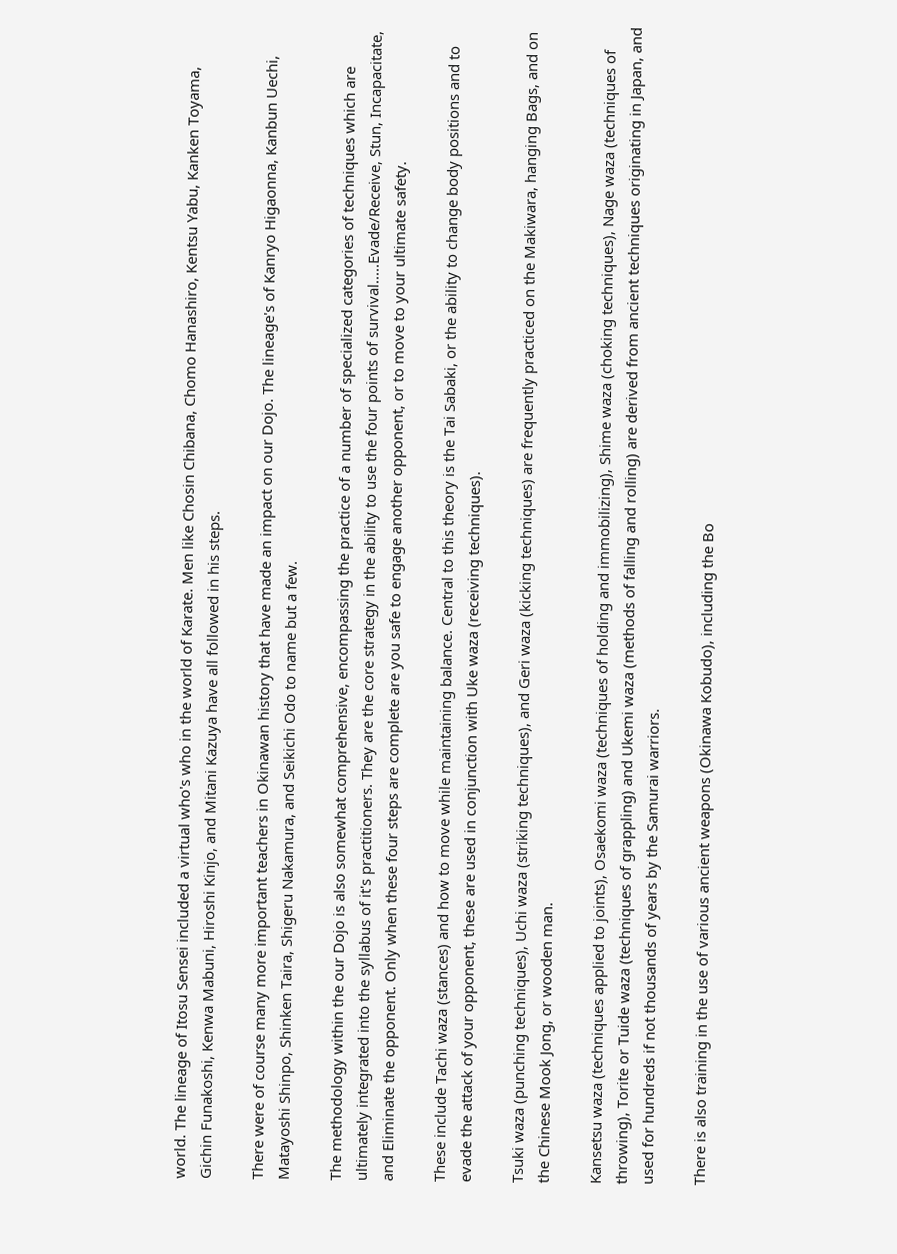world. The lineage of Itosu Sensei included a virtual who's who in the world of Karate. Men like Chosin Chibana, Chomo Hanashiro, Kentsu Yabu, Kanken Toyama, Gichin Funakoshi, Kenwa Mabuni, Hiroshi Kinjo, and Mitani Kazuya have all followed in his steps.

There were of course many more important teachers in Okinawan history that have made an impact on our Dojo. The lineage's of Kanryo Higaonna, Kanbun Uechi, Matayoshi Shinpo, Shinken Taira, Shigeru Nakamura, and Seikichi Odo to name but a few.

The methodology within the our Dojo is also somewhat comprehensive, encompassing the practice of a number of specialized categories of techniques which are ultimately integrated into the syllabus of it's practitioners. They are the core strategy in the ability to use the four points of survival.....Evade/Receive, Stun, Incapacitate, and Eliminate the opponent. Only when these four steps are complete are you safe to engage another opponent, or to move to your ultimate safety.

These include Tachi waza (stances) and how to move while maintaining balance. Central to this theory is the Tai Sabaki, or the ability to change body positions and to evade the attack of your opponent, these are used in conjunction with Uke waza (receiving techniques).

Tsuki waza (punching techniques), Uchi waza (striking techniques), and Geri waza (kicking techniques) are frequently practiced on the Makiwara, hanging Bags, and on the Chinese Mook Jong, or wooden man.

Kansetsu waza (techniques applied to joints), Osaekomi waza (techniques of holding and immobilizing), Shime waza (choking techniques), Nage waza (techniques of throwing), Torite or Tuide waza (techniques of grappling) and Ukemi waza (methods of falling and rolling) are derived from ancient techniques originating in Japan, and used for hundreds if not thousands of years by the Samurai warriors.

There is also training in the use of various ancient weapons (Okinawa Kobudo), including the Bo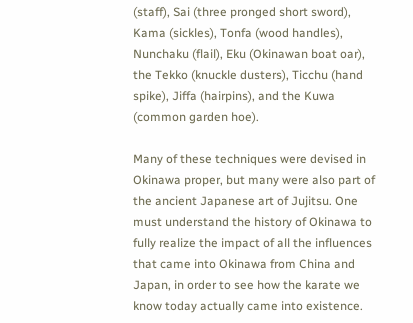(staff), Sai (three pronged short sword), Kama (sickles), Tonfa (wood handles), Nunchaku (flail), Eku (Okinawan boat oar), the Tekko (knuckle dusters), Ticchu (hand spike), Jiffa (hairpins), and the Kuwa (common garden hoe).

Many of these techniques were devised in Okinawa proper, but many were also part of the ancient Japanese art of Jujitsu. One must understand the history of Okinawa to fully realize the impact of all the influences that came into Okinawa from China and Japan, in order to see how the karate we know today actually came into existence.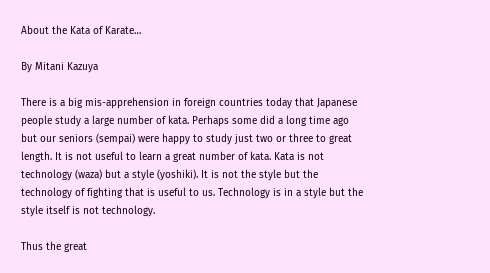About the Kata of Karate…

By Mitani Kazuya

There is a big mis-apprehension in foreign countries today that Japanese people study a large number of kata. Perhaps some did a long time ago but our seniors (sempai) were happy to study just two or three to great length. It is not useful to learn a great number of kata. Kata is not technology (waza) but a style (yoshiki). It is not the style but the technology of fighting that is useful to us. Technology is in a style but the style itself is not technology.

Thus the great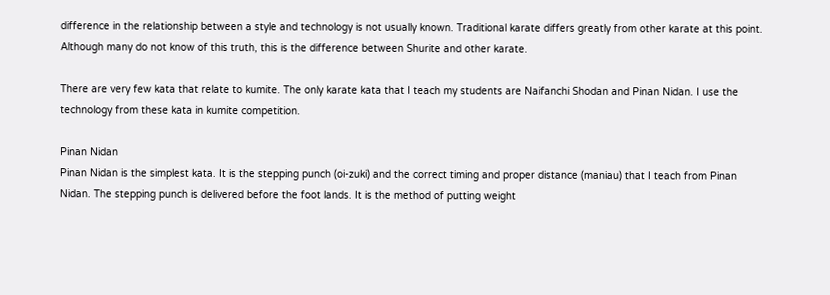difference in the relationship between a style and technology is not usually known. Traditional karate differs greatly from other karate at this point. Although many do not know of this truth, this is the difference between Shurite and other karate.

There are very few kata that relate to kumite. The only karate kata that I teach my students are Naifanchi Shodan and Pinan Nidan. I use the technology from these kata in kumite competition.

Pinan Nidan
Pinan Nidan is the simplest kata. It is the stepping punch (oi-zuki) and the correct timing and proper distance (maniau) that I teach from Pinan Nidan. The stepping punch is delivered before the foot lands. It is the method of putting weight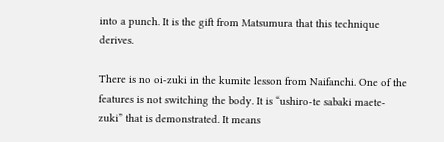into a punch. It is the gift from Matsumura that this technique derives.

There is no oi-zuki in the kumite lesson from Naifanchi. One of the features is not switching the body. It is “ushiro-te sabaki maete-zuki” that is demonstrated. It means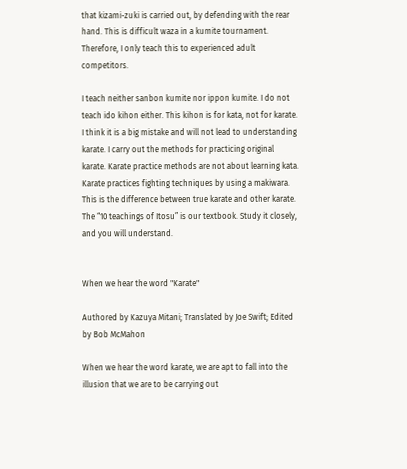that kizami-zuki is carried out, by defending with the rear hand. This is difficult waza in a kumite tournament. Therefore, I only teach this to experienced adult competitors.

I teach neither sanbon kumite nor ippon kumite. I do not teach ido kihon either. This kihon is for kata, not for karate. I think it is a big mistake and will not lead to understanding karate. I carry out the methods for practicing original karate. Karate practice methods are not about learning kata. Karate practices fighting techniques by using a makiwara. This is the difference between true karate and other karate. The “10 teachings of Itosu” is our textbook. Study it closely, and you will understand.


When we hear the word "Karate"

Authored by Kazuya Mitani; Translated by Joe Swift; Edited by Bob McMahon

When we hear the word karate, we are apt to fall into the illusion that we are to be carrying out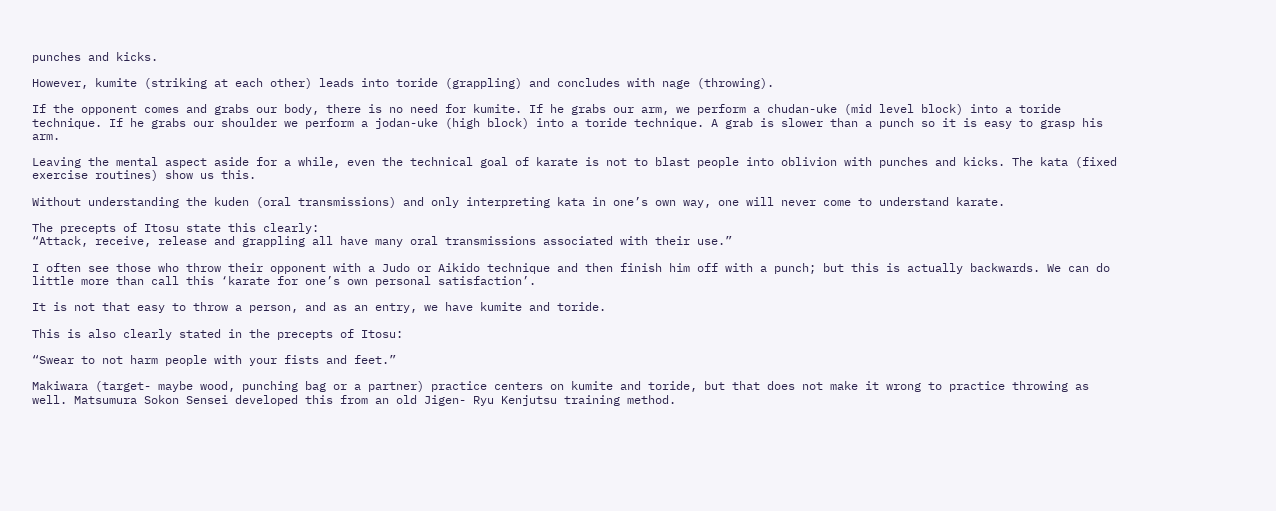punches and kicks.

However, kumite (striking at each other) leads into toride (grappling) and concludes with nage (throwing).

If the opponent comes and grabs our body, there is no need for kumite. If he grabs our arm, we perform a chudan-uke (mid level block) into a toride technique. If he grabs our shoulder we perform a jodan-uke (high block) into a toride technique. A grab is slower than a punch so it is easy to grasp his arm.

Leaving the mental aspect aside for a while, even the technical goal of karate is not to blast people into oblivion with punches and kicks. The kata (fixed exercise routines) show us this.

Without understanding the kuden (oral transmissions) and only interpreting kata in one’s own way, one will never come to understand karate.

The precepts of Itosu state this clearly:
“Attack, receive, release and grappling all have many oral transmissions associated with their use.”

I often see those who throw their opponent with a Judo or Aikido technique and then finish him off with a punch; but this is actually backwards. We can do little more than call this ‘karate for one’s own personal satisfaction’.

It is not that easy to throw a person, and as an entry, we have kumite and toride.

This is also clearly stated in the precepts of Itosu:

“Swear to not harm people with your fists and feet.”

Makiwara (target- maybe wood, punching bag or a partner) practice centers on kumite and toride, but that does not make it wrong to practice throwing as well. Matsumura Sokon Sensei developed this from an old Jigen- Ryu Kenjutsu training method.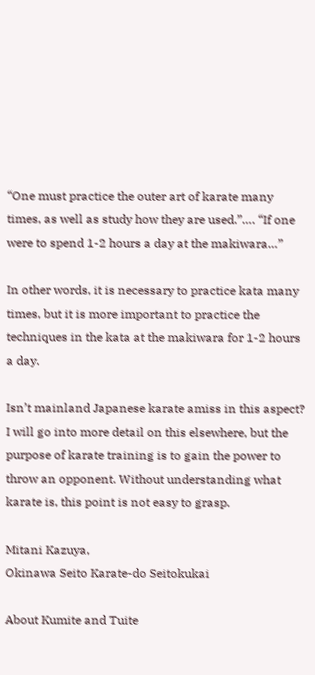“One must practice the outer art of karate many times, as well as study how they are used.”…. “If one were to spend 1-2 hours a day at the makiwara…”

In other words, it is necessary to practice kata many times, but it is more important to practice the techniques in the kata at the makiwara for 1-2 hours a day.

Isn’t mainland Japanese karate amiss in this aspect? I will go into more detail on this elsewhere, but the purpose of karate training is to gain the power to throw an opponent. Without understanding what karate is, this point is not easy to grasp.

Mitani Kazuya,
Okinawa Seito Karate-do Seitokukai

About Kumite and Tuite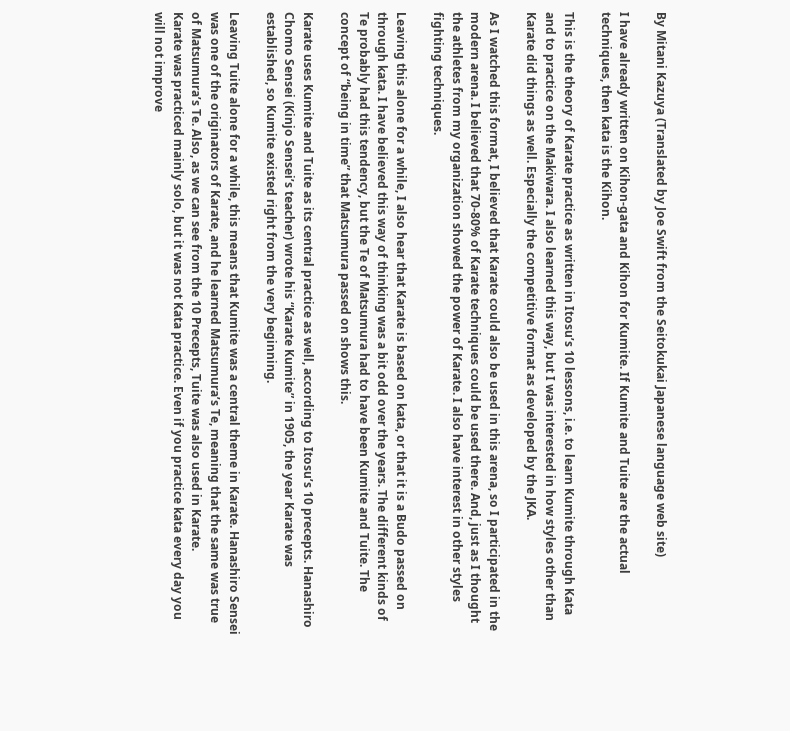By Mitani Kazuya (Translated by Joe Swift from the Seitokukai Japanese language web site)

I have already written on Kihon-gata and Kihon for Kumite. If Kumite and Tuite are the actual techniques, then kata is the Kihon.

This is the theory of Karate practice as written in Itosu’s 10 lessons, i.e. to learn Kumite through Kata and to practice on the Makiwara. I also learned this way, but I was interested in how styles other than Karate did things as well. Especially the competitive format as developed by the JKA.

As I watched this format, I believed that Karate could also be used in this arena, so I participated in the modern arena. I believed that 70-80% of Karate techniques could be used there. And, just as I thought the athletes from my organization showed the power of Karate. I also have interest in other styles fighting techniques.

Leaving this alone for a while, I also hear that Karate is based on kata, or that it is a Budo passed on through kata. I have believed this way of thinking was a bit odd over the years. The different kinds of Te probably had this tendency, but the Te of Matsumura had to have been Kumite and Tuite. The concept of “being in time” that Matsumura passed on shows this.

Karate uses Kumite and Tuite as its central practice as well, according to Itosu’s 10 precepts. Hanashiro Chomo Sensei (Kinjo Sensei’s teacher) wrote his “Karate Kumite” in 1905, the year Karate was established, so Kumite existed right from the very beginning.

Leaving Tuite alone for a while, this means that Kumite was a central theme in Karate. Hanashiro Sensei was one of the originators of Karate, and he learned Matsumura’s Te, meaning that the same was true of Matsumura’s Te. Also, as we can see from the 10 Precepts, Tuite was also used in Karate.
Karate was practiced mainly solo, but it was not Kata practice. Even if you practice kata every day you will not improve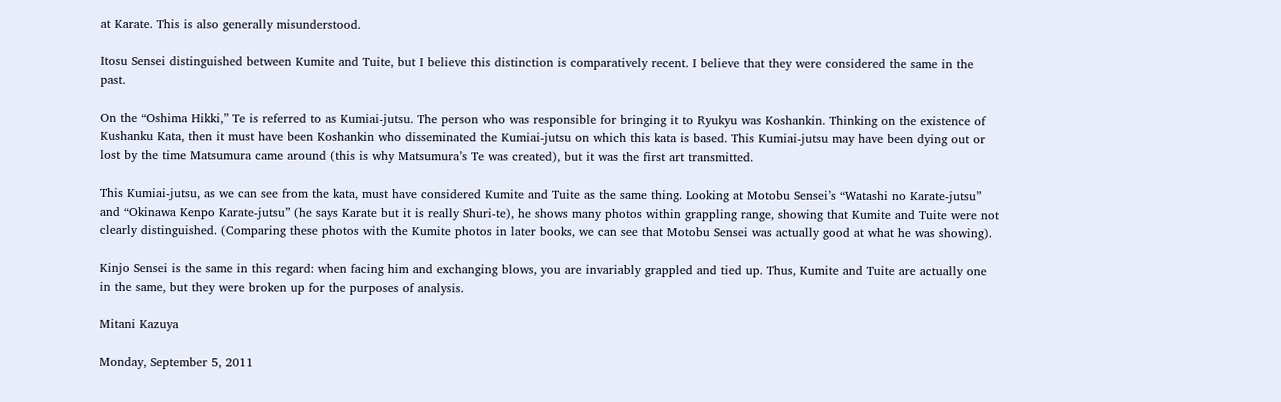at Karate. This is also generally misunderstood.

Itosu Sensei distinguished between Kumite and Tuite, but I believe this distinction is comparatively recent. I believe that they were considered the same in the past.

On the “Oshima Hikki,” Te is referred to as Kumiai-jutsu. The person who was responsible for bringing it to Ryukyu was Koshankin. Thinking on the existence of Kushanku Kata, then it must have been Koshankin who disseminated the Kumiai-jutsu on which this kata is based. This Kumiai-jutsu may have been dying out or lost by the time Matsumura came around (this is why Matsumura’s Te was created), but it was the first art transmitted.

This Kumiai-jutsu, as we can see from the kata, must have considered Kumite and Tuite as the same thing. Looking at Motobu Sensei’s “Watashi no Karate-jutsu” and “Okinawa Kenpo Karate-jutsu” (he says Karate but it is really Shuri-te), he shows many photos within grappling range, showing that Kumite and Tuite were not clearly distinguished. (Comparing these photos with the Kumite photos in later books, we can see that Motobu Sensei was actually good at what he was showing).

Kinjo Sensei is the same in this regard: when facing him and exchanging blows, you are invariably grappled and tied up. Thus, Kumite and Tuite are actually one in the same, but they were broken up for the purposes of analysis.

Mitani Kazuya

Monday, September 5, 2011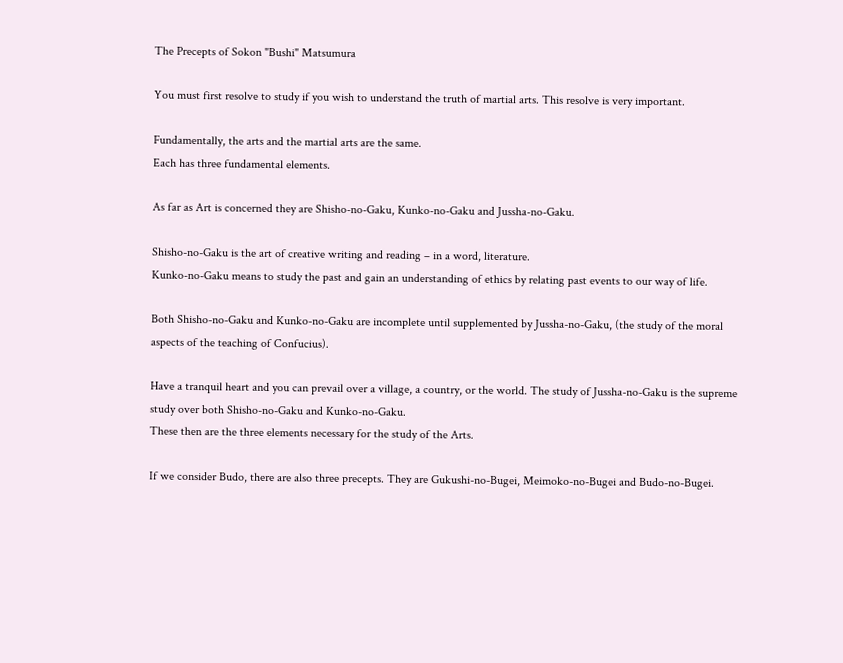The Precepts of Sokon "Bushi" Matsumura

You must first resolve to study if you wish to understand the truth of martial arts. This resolve is very important.

Fundamentally, the arts and the martial arts are the same.
Each has three fundamental elements.

As far as Art is concerned they are Shisho-no-Gaku, Kunko-no-Gaku and Jussha-no-Gaku.

Shisho-no-Gaku is the art of creative writing and reading – in a word, literature.
Kunko-no-Gaku means to study the past and gain an understanding of ethics by relating past events to our way of life.

Both Shisho-no-Gaku and Kunko-no-Gaku are incomplete until supplemented by Jussha-no-Gaku, (the study of the moral aspects of the teaching of Confucius).

Have a tranquil heart and you can prevail over a village, a country, or the world. The study of Jussha-no-Gaku is the supreme study over both Shisho-no-Gaku and Kunko-no-Gaku.
These then are the three elements necessary for the study of the Arts.

If we consider Budo, there are also three precepts. They are Gukushi-no-Bugei, Meimoko-no-Bugei and Budo-no-Bugei.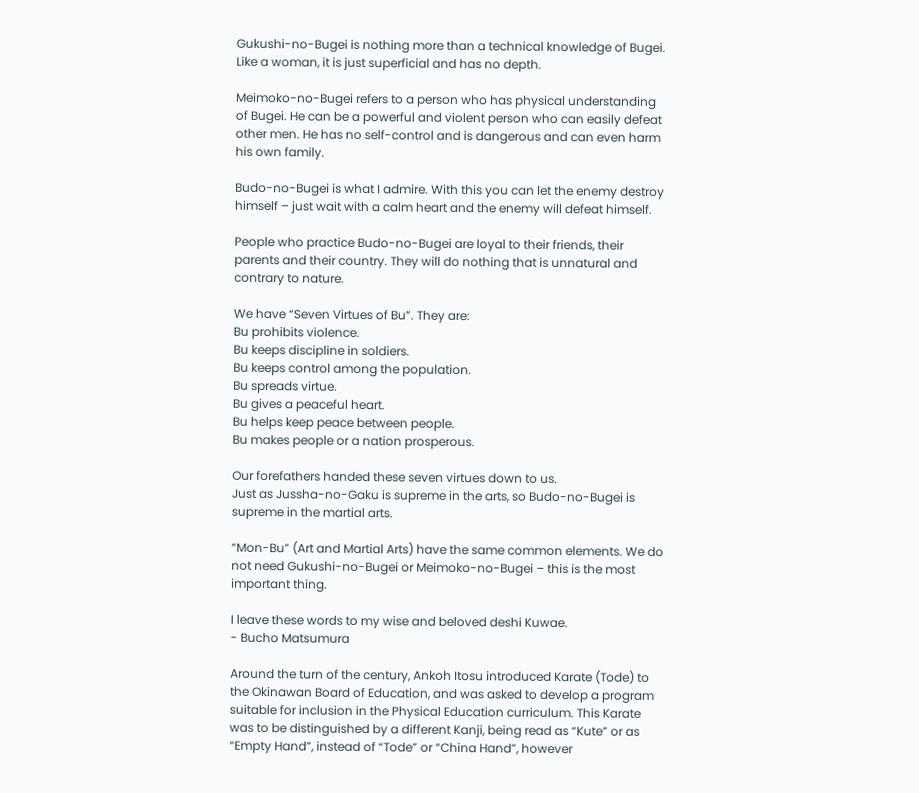Gukushi-no-Bugei is nothing more than a technical knowledge of Bugei. Like a woman, it is just superficial and has no depth.

Meimoko-no-Bugei refers to a person who has physical understanding of Bugei. He can be a powerful and violent person who can easily defeat other men. He has no self-control and is dangerous and can even harm his own family.

Budo-no-Bugei is what I admire. With this you can let the enemy destroy himself – just wait with a calm heart and the enemy will defeat himself.

People who practice Budo-no-Bugei are loyal to their friends, their parents and their country. They will do nothing that is unnatural and contrary to nature.

We have “Seven Virtues of Bu”. They are:
Bu prohibits violence.
Bu keeps discipline in soldiers.
Bu keeps control among the population.
Bu spreads virtue.
Bu gives a peaceful heart.
Bu helps keep peace between people.
Bu makes people or a nation prosperous.

Our forefathers handed these seven virtues down to us.
Just as Jussha-no-Gaku is supreme in the arts, so Budo-no-Bugei is supreme in the martial arts.

“Mon-Bu” (Art and Martial Arts) have the same common elements. We do not need Gukushi-no-Bugei or Meimoko-no-Bugei – this is the most important thing.

I leave these words to my wise and beloved deshi Kuwae.
- Bucho Matsumura

Around the turn of the century, Ankoh Itosu introduced Karate (Tode) to the Okinawan Board of Education, and was asked to develop a program suitable for inclusion in the Physical Education curriculum. This Karate was to be distinguished by a different Kanji, being read as “Kute” or as “Empty Hand”, instead of “Tode” or “China Hand”, however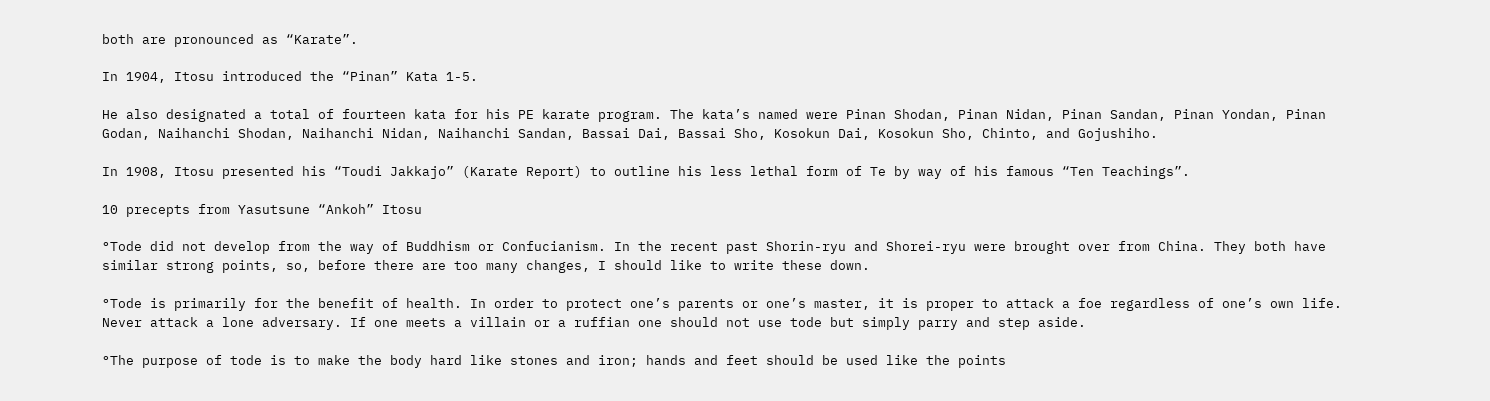both are pronounced as “Karate”.

In 1904, Itosu introduced the “Pinan” Kata 1-5.

He also designated a total of fourteen kata for his PE karate program. The kata’s named were Pinan Shodan, Pinan Nidan, Pinan Sandan, Pinan Yondan, Pinan Godan, Naihanchi Shodan, Naihanchi Nidan, Naihanchi Sandan, Bassai Dai, Bassai Sho, Kosokun Dai, Kosokun Sho, Chinto, and Gojushiho.

In 1908, Itosu presented his “Toudi Jakkajo” (Karate Report) to outline his less lethal form of Te by way of his famous “Ten Teachings”.

10 precepts from Yasutsune “Ankoh” Itosu

°Tode did not develop from the way of Buddhism or Confucianism. In the recent past Shorin-ryu and Shorei-ryu were brought over from China. They both have similar strong points, so, before there are too many changes, I should like to write these down.

°Tode is primarily for the benefit of health. In order to protect one’s parents or one’s master, it is proper to attack a foe regardless of one’s own life. Never attack a lone adversary. If one meets a villain or a ruffian one should not use tode but simply parry and step aside.

°The purpose of tode is to make the body hard like stones and iron; hands and feet should be used like the points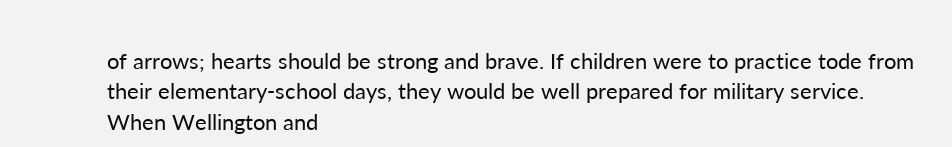of arrows; hearts should be strong and brave. If children were to practice tode from their elementary-school days, they would be well prepared for military service. When Wellington and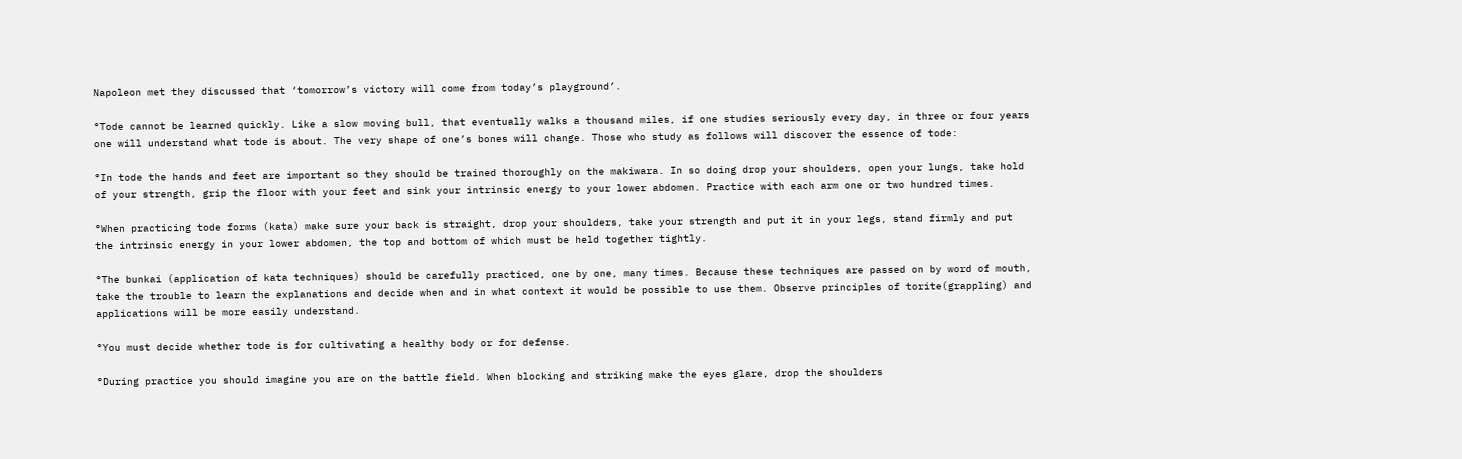Napoleon met they discussed that ‘tomorrow’s victory will come from today’s playground’.

°Tode cannot be learned quickly. Like a slow moving bull, that eventually walks a thousand miles, if one studies seriously every day, in three or four years one will understand what tode is about. The very shape of one’s bones will change. Those who study as follows will discover the essence of tode:

°In tode the hands and feet are important so they should be trained thoroughly on the makiwara. In so doing drop your shoulders, open your lungs, take hold of your strength, grip the floor with your feet and sink your intrinsic energy to your lower abdomen. Practice with each arm one or two hundred times.

°When practicing tode forms (kata) make sure your back is straight, drop your shoulders, take your strength and put it in your legs, stand firmly and put the intrinsic energy in your lower abdomen, the top and bottom of which must be held together tightly.

°The bunkai (application of kata techniques) should be carefully practiced, one by one, many times. Because these techniques are passed on by word of mouth, take the trouble to learn the explanations and decide when and in what context it would be possible to use them. Observe principles of torite(grappling) and applications will be more easily understand.

°You must decide whether tode is for cultivating a healthy body or for defense.

°During practice you should imagine you are on the battle field. When blocking and striking make the eyes glare, drop the shoulders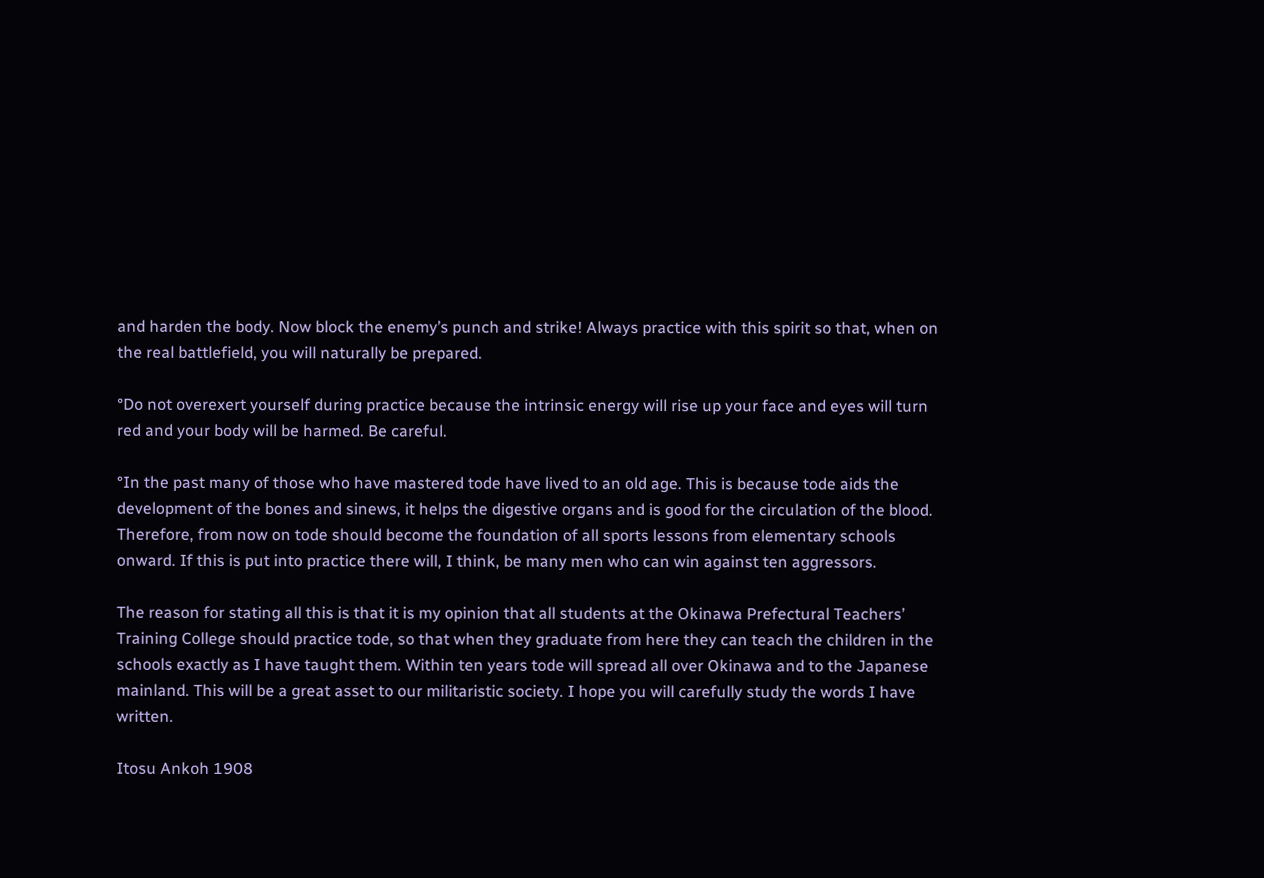and harden the body. Now block the enemy’s punch and strike! Always practice with this spirit so that, when on the real battlefield, you will naturally be prepared.

°Do not overexert yourself during practice because the intrinsic energy will rise up your face and eyes will turn red and your body will be harmed. Be careful.

°In the past many of those who have mastered tode have lived to an old age. This is because tode aids the development of the bones and sinews, it helps the digestive organs and is good for the circulation of the blood. Therefore, from now on tode should become the foundation of all sports lessons from elementary schools onward. If this is put into practice there will, I think, be many men who can win against ten aggressors.

The reason for stating all this is that it is my opinion that all students at the Okinawa Prefectural Teachers’ Training College should practice tode, so that when they graduate from here they can teach the children in the schools exactly as I have taught them. Within ten years tode will spread all over Okinawa and to the Japanese mainland. This will be a great asset to our militaristic society. I hope you will carefully study the words I have written.

Itosu Ankoh 1908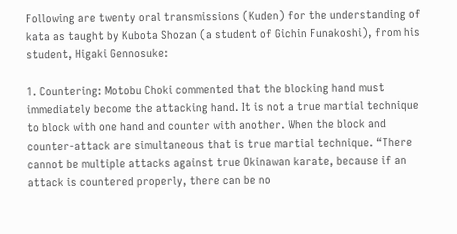Following are twenty oral transmissions (Kuden) for the understanding of kata as taught by Kubota Shozan (a student of Gichin Funakoshi), from his student, Higaki Gennosuke:

1. Countering: Motobu Choki commented that the blocking hand must immediately become the attacking hand. It is not a true martial technique to block with one hand and counter with another. When the block and counter-attack are simultaneous that is true martial technique. “There cannot be multiple attacks against true Okinawan karate, because if an attack is countered properly, there can be no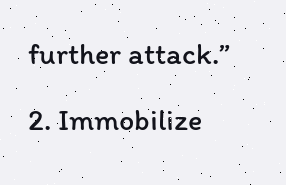further attack.”

2. Immobilize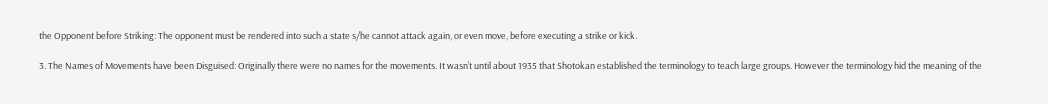the Opponent before Striking: The opponent must be rendered into such a state s/he cannot attack again, or even move, before executing a strike or kick.

3. The Names of Movements have been Disguised: Originally there were no names for the movements. It wasn’t until about 1935 that Shotokan established the terminology to teach large groups. However the terminology hid the meaning of the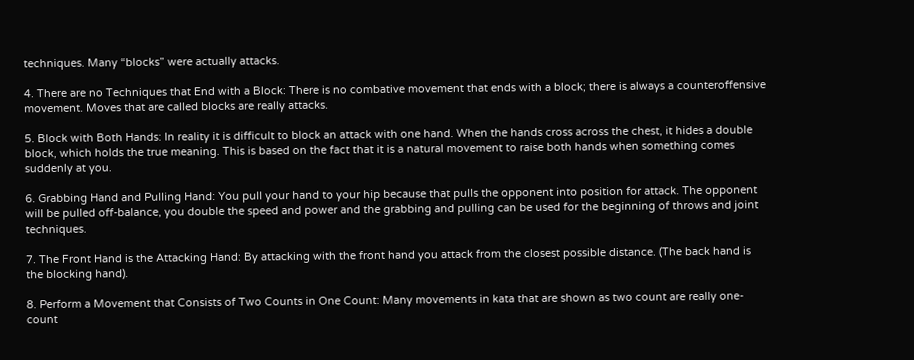techniques. Many “blocks” were actually attacks.

4. There are no Techniques that End with a Block: There is no combative movement that ends with a block; there is always a counteroffensive movement. Moves that are called blocks are really attacks.

5. Block with Both Hands: In reality it is difficult to block an attack with one hand. When the hands cross across the chest, it hides a double block, which holds the true meaning. This is based on the fact that it is a natural movement to raise both hands when something comes suddenly at you.

6. Grabbing Hand and Pulling Hand: You pull your hand to your hip because that pulls the opponent into position for attack. The opponent will be pulled off-balance, you double the speed and power and the grabbing and pulling can be used for the beginning of throws and joint techniques.

7. The Front Hand is the Attacking Hand: By attacking with the front hand you attack from the closest possible distance. (The back hand is the blocking hand).

8. Perform a Movement that Consists of Two Counts in One Count: Many movements in kata that are shown as two count are really one-count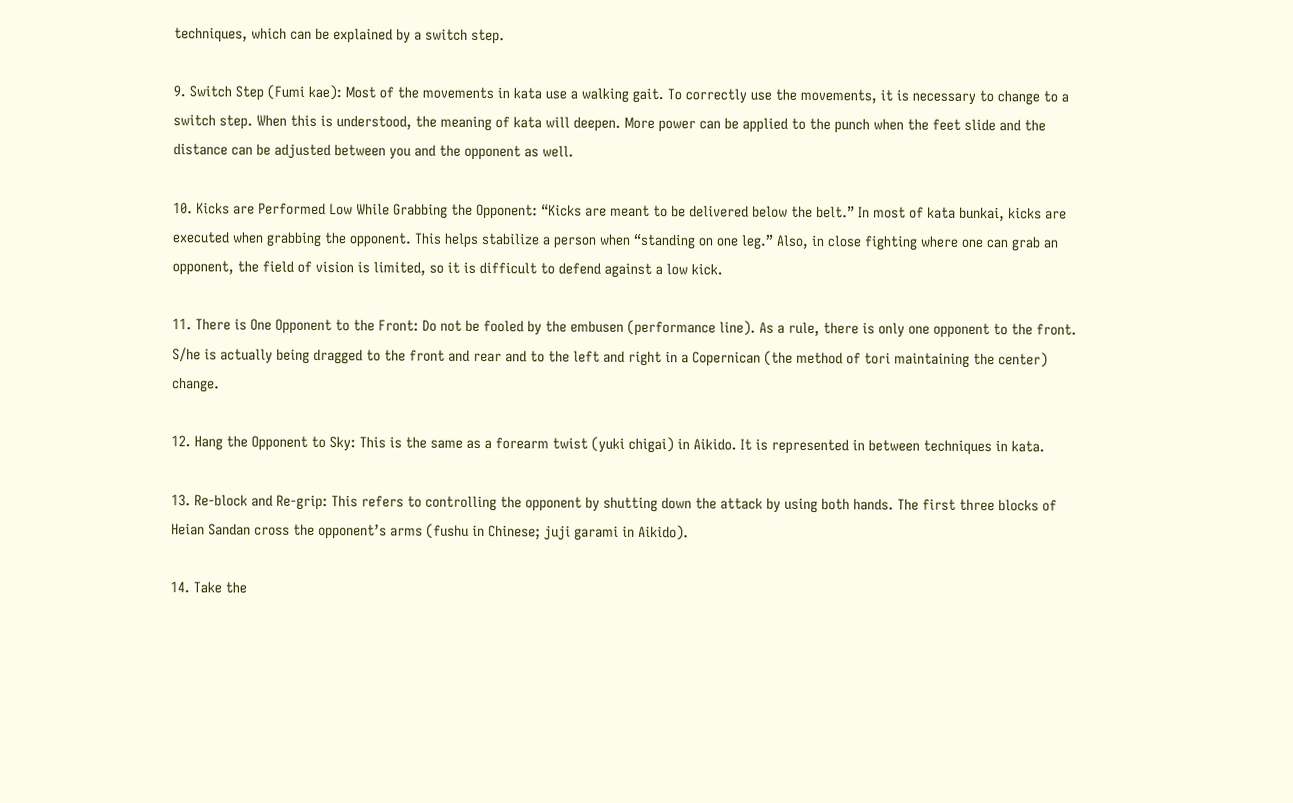techniques, which can be explained by a switch step.

9. Switch Step (Fumi kae): Most of the movements in kata use a walking gait. To correctly use the movements, it is necessary to change to a switch step. When this is understood, the meaning of kata will deepen. More power can be applied to the punch when the feet slide and the distance can be adjusted between you and the opponent as well.

10. Kicks are Performed Low While Grabbing the Opponent: “Kicks are meant to be delivered below the belt.” In most of kata bunkai, kicks are executed when grabbing the opponent. This helps stabilize a person when “standing on one leg.” Also, in close fighting where one can grab an opponent, the field of vision is limited, so it is difficult to defend against a low kick.

11. There is One Opponent to the Front: Do not be fooled by the embusen (performance line). As a rule, there is only one opponent to the front. S/he is actually being dragged to the front and rear and to the left and right in a Copernican (the method of tori maintaining the center) change.

12. Hang the Opponent to Sky: This is the same as a forearm twist (yuki chigai) in Aikido. It is represented in between techniques in kata.

13. Re-block and Re-grip: This refers to controlling the opponent by shutting down the attack by using both hands. The first three blocks of Heian Sandan cross the opponent’s arms (fushu in Chinese; juji garami in Aikido).

14. Take the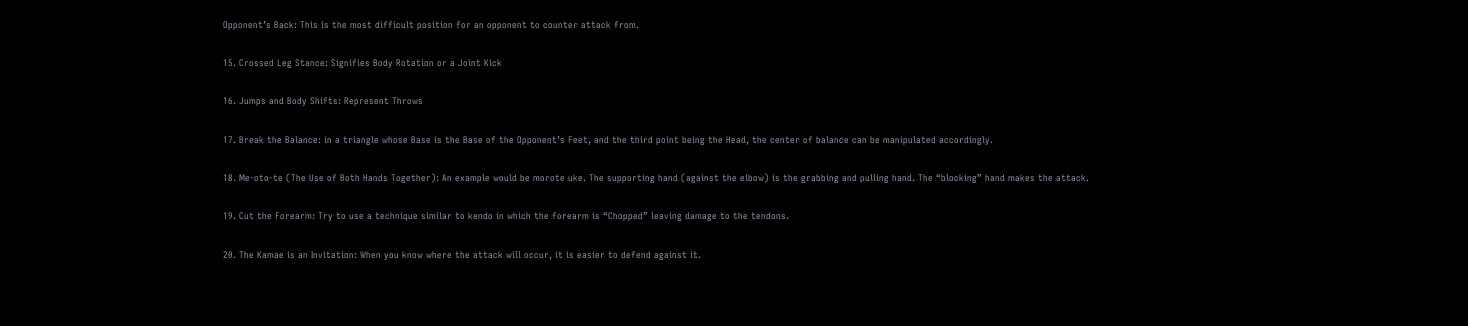Opponent’s Back: This is the most difficult position for an opponent to counter attack from.

15. Crossed Leg Stance: Signifies Body Rotation or a Joint Kick

16. Jumps and Body Shifts: Represent Throws

17. Break the Balance: in a triangle whose Base is the Base of the Opponent’s Feet, and the third point being the Head, the center of balance can be manipulated accordingly.

18. Me-oto-te (The Use of Both Hands Together): An example would be morote uke. The supporting hand (against the elbow) is the grabbing and pulling hand. The “blocking” hand makes the attack.

19. Cut the Forearm: Try to use a technique similar to kendo in which the forearm is “Chopped” leaving damage to the tendons.

20. The Kamae is an Invitation: When you know where the attack will occur, it is easier to defend against it.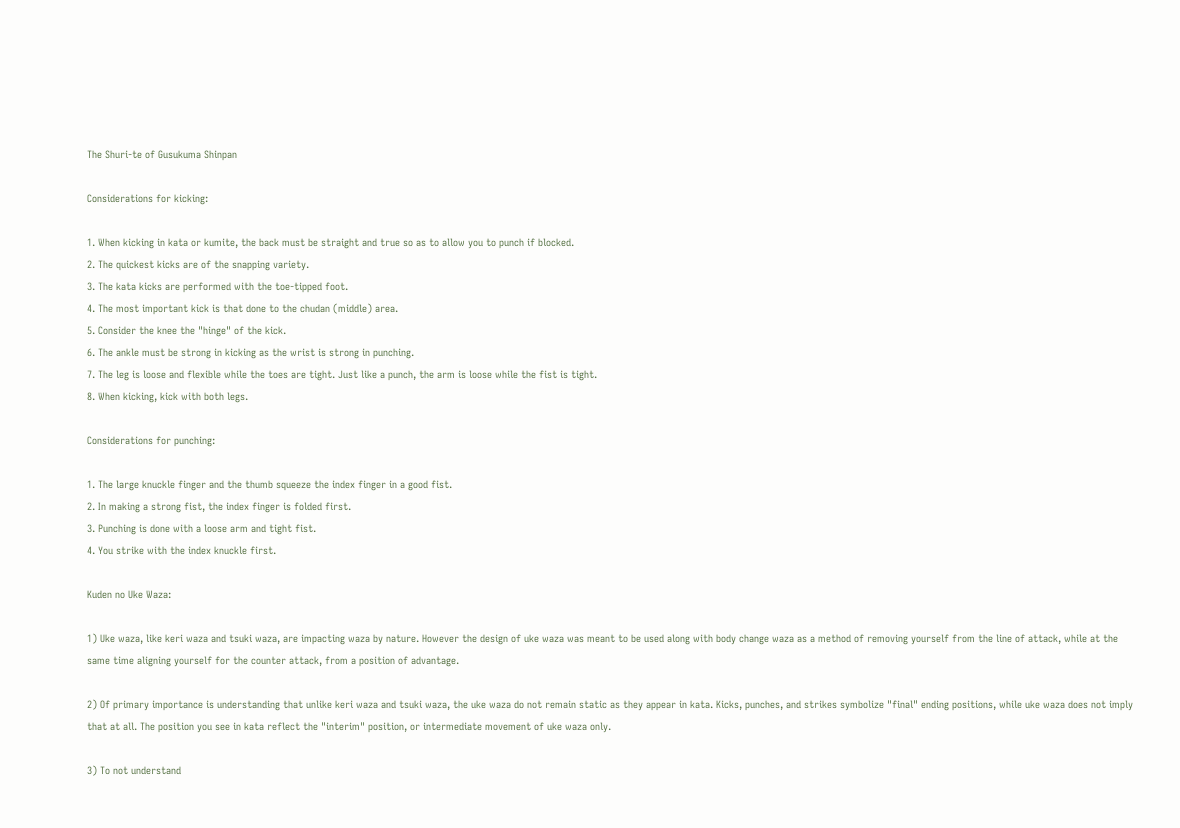The Shuri-te of Gusukuma Shinpan

Considerations for kicking:

1. When kicking in kata or kumite, the back must be straight and true so as to allow you to punch if blocked.
2. The quickest kicks are of the snapping variety.
3. The kata kicks are performed with the toe-tipped foot.
4. The most important kick is that done to the chudan (middle) area.
5. Consider the knee the "hinge" of the kick.
6. The ankle must be strong in kicking as the wrist is strong in punching.
7. The leg is loose and flexible while the toes are tight. Just like a punch, the arm is loose while the fist is tight.
8. When kicking, kick with both legs.

Considerations for punching:

1. The large knuckle finger and the thumb squeeze the index finger in a good fist.
2. In making a strong fist, the index finger is folded first.
3. Punching is done with a loose arm and tight fist.
4. You strike with the index knuckle first.

Kuden no Uke Waza:

1) Uke waza, like keri waza and tsuki waza, are impacting waza by nature. However the design of uke waza was meant to be used along with body change waza as a method of removing yourself from the line of attack, while at the same time aligning yourself for the counter attack, from a position of advantage.

2) Of primary importance is understanding that unlike keri waza and tsuki waza, the uke waza do not remain static as they appear in kata. Kicks, punches, and strikes symbolize "final" ending positions, while uke waza does not imply that at all. The position you see in kata reflect the "interim" position, or intermediate movement of uke waza only.

3) To not understand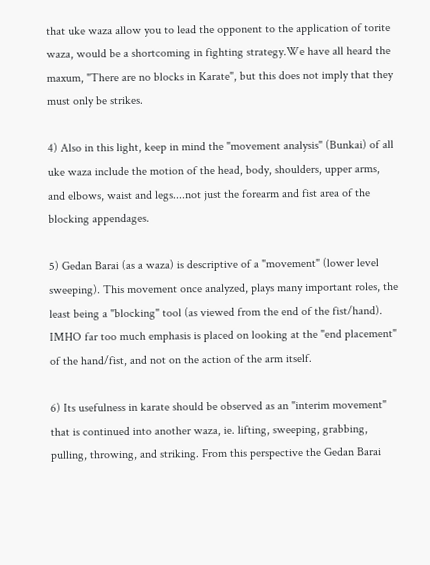that uke waza allow you to lead the opponent to the application of torite waza, would be a shortcoming in fighting strategy.We have all heard the maxum, "There are no blocks in Karate", but this does not imply that they must only be strikes.

4) Also in this light, keep in mind the "movement analysis" (Bunkai) of all uke waza include the motion of the head, body, shoulders, upper arms, and elbows, waist and legs....not just the forearm and fist area of the blocking appendages.

5) Gedan Barai (as a waza) is descriptive of a "movement" (lower level sweeping). This movement once analyzed, plays many important roles, the least being a "blocking" tool (as viewed from the end of the fist/hand). IMHO far too much emphasis is placed on looking at the "end placement" of the hand/fist, and not on the action of the arm itself.

6) Its usefulness in karate should be observed as an "interim movement" that is continued into another waza, ie. lifting, sweeping, grabbing, pulling, throwing, and striking. From this perspective the Gedan Barai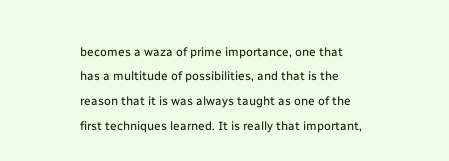becomes a waza of prime importance, one that has a multitude of possibilities, and that is the reason that it is was always taught as one of the first techniques learned. It is really that important,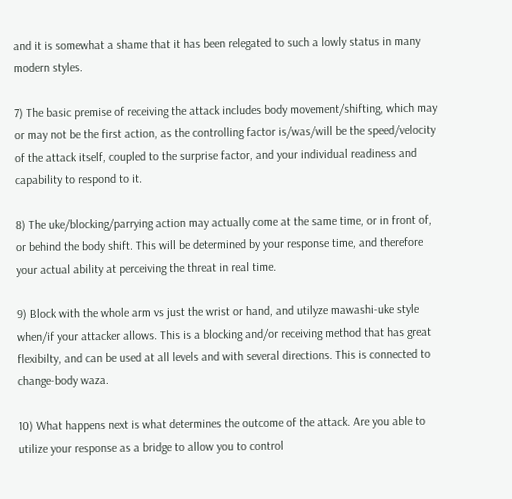and it is somewhat a shame that it has been relegated to such a lowly status in many modern styles.

7) The basic premise of receiving the attack includes body movement/shifting, which may or may not be the first action, as the controlling factor is/was/will be the speed/velocity of the attack itself, coupled to the surprise factor, and your individual readiness and capability to respond to it.

8) The uke/blocking/parrying action may actually come at the same time, or in front of, or behind the body shift. This will be determined by your response time, and therefore your actual ability at perceiving the threat in real time.

9) Block with the whole arm vs just the wrist or hand, and utilyze mawashi-uke style when/if your attacker allows. This is a blocking and/or receiving method that has great flexibilty, and can be used at all levels and with several directions. This is connected to change-body waza.

10) What happens next is what determines the outcome of the attack. Are you able to utilize your response as a bridge to allow you to control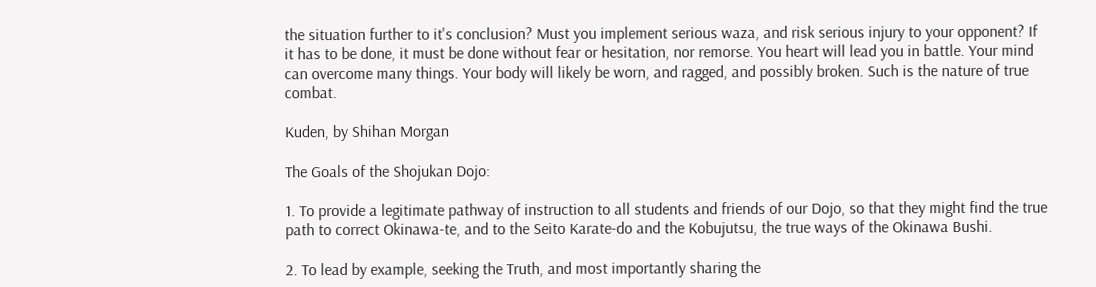the situation further to it's conclusion? Must you implement serious waza, and risk serious injury to your opponent? If it has to be done, it must be done without fear or hesitation, nor remorse. You heart will lead you in battle. Your mind can overcome many things. Your body will likely be worn, and ragged, and possibly broken. Such is the nature of true combat.

Kuden, by Shihan Morgan

The Goals of the Shojukan Dojo:

1. To provide a legitimate pathway of instruction to all students and friends of our Dojo, so that they might find the true path to correct Okinawa-te, and to the Seito Karate-do and the Kobujutsu, the true ways of the Okinawa Bushi.

2. To lead by example, seeking the Truth, and most importantly sharing the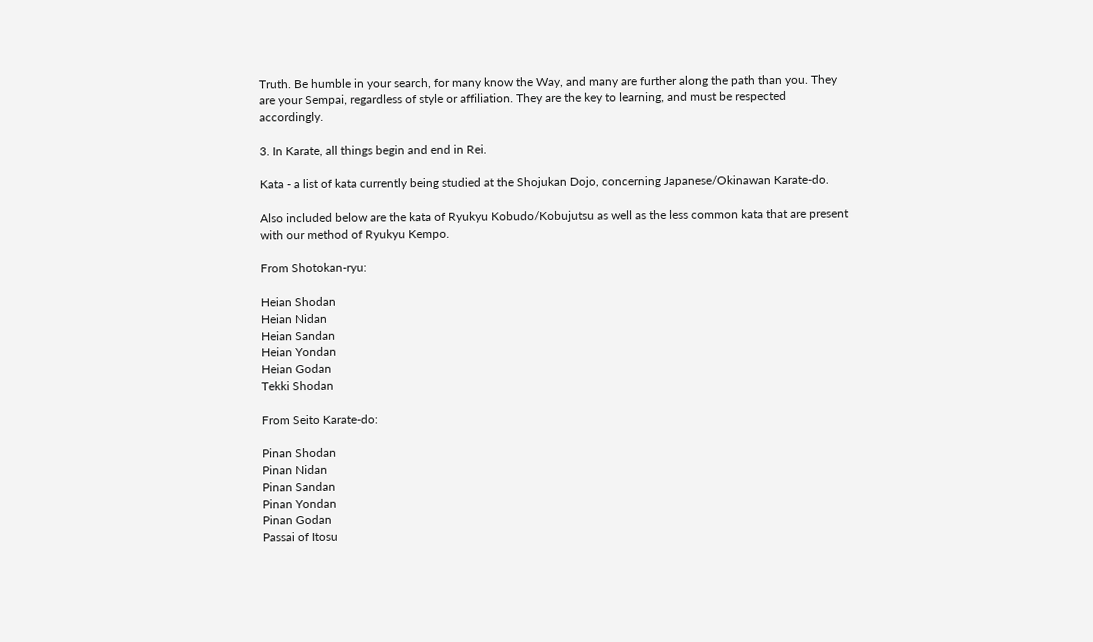Truth. Be humble in your search, for many know the Way, and many are further along the path than you. They are your Sempai, regardless of style or affiliation. They are the key to learning, and must be respected accordingly.

3. In Karate, all things begin and end in Rei.

Kata - a list of kata currently being studied at the Shojukan Dojo, concerning Japanese/Okinawan Karate-do.

Also included below are the kata of Ryukyu Kobudo/Kobujutsu as well as the less common kata that are present with our method of Ryukyu Kempo.

From Shotokan-ryu:

Heian Shodan
Heian Nidan
Heian Sandan
Heian Yondan
Heian Godan
Tekki Shodan

From Seito Karate-do:

Pinan Shodan
Pinan Nidan
Pinan Sandan
Pinan Yondan
Pinan Godan
Passai of Itosu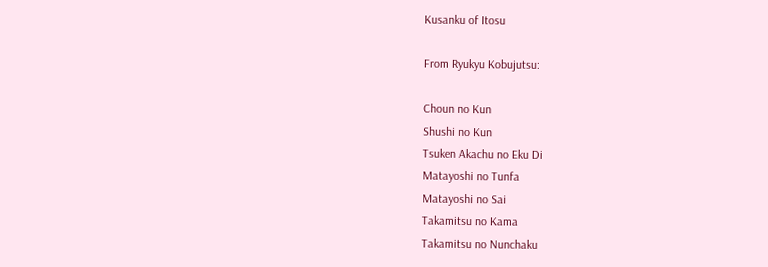Kusanku of Itosu

From Ryukyu Kobujutsu:

Choun no Kun
Shushi no Kun
Tsuken Akachu no Eku Di
Matayoshi no Tunfa
Matayoshi no Sai
Takamitsu no Kama
Takamitsu no Nunchaku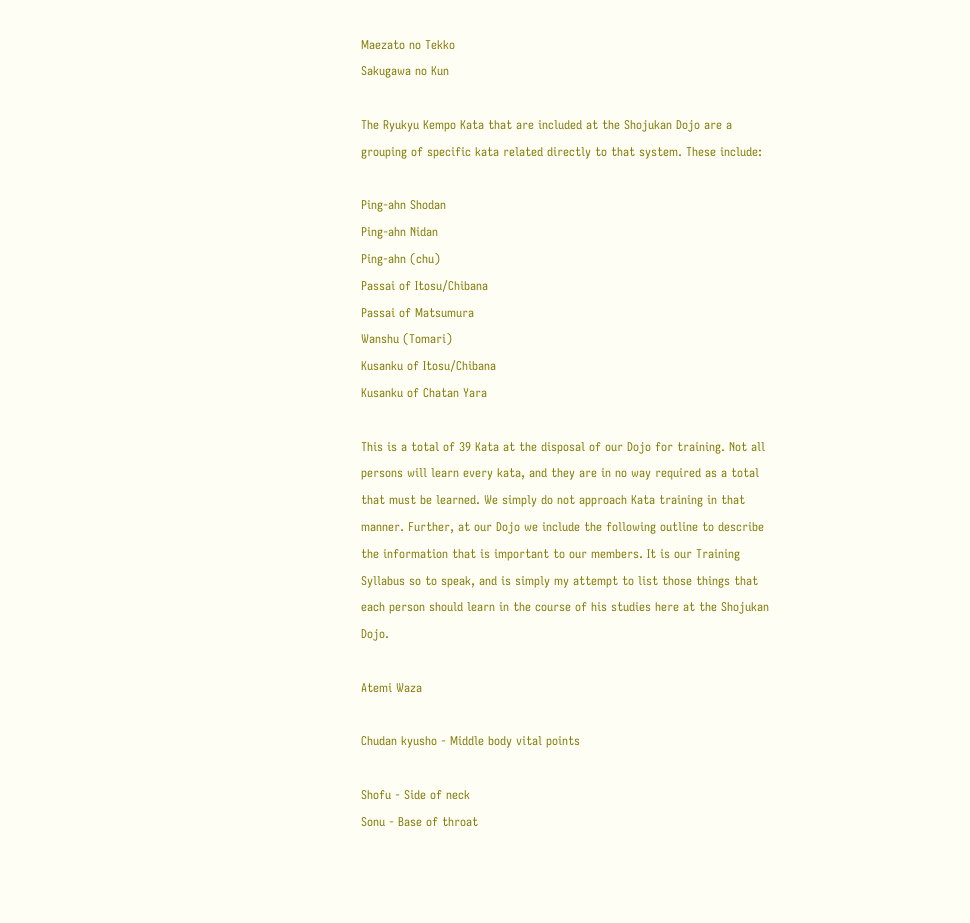Maezato no Tekko
Sakugawa no Kun

The Ryukyu Kempo Kata that are included at the Shojukan Dojo are a grouping of specific kata related directly to that system. These include:

Ping-ahn Shodan
Ping-ahn Nidan
Ping-ahn (chu)
Passai of Itosu/Chibana
Passai of Matsumura
Wanshu (Tomari)
Kusanku of Itosu/Chibana
Kusanku of Chatan Yara

This is a total of 39 Kata at the disposal of our Dojo for training. Not all persons will learn every kata, and they are in no way required as a total that must be learned. We simply do not approach Kata training in that manner. Further, at our Dojo we include the following outline to describe the information that is important to our members. It is our Training Syllabus so to speak, and is simply my attempt to list those things that each person should learn in the course of his studies here at the Shojukan Dojo.

Atemi Waza

Chudan kyusho - Middle body vital points

Shofu - Side of neck
Sonu - Base of throat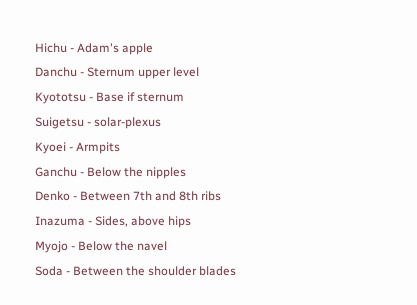Hichu - Adam's apple
Danchu - Sternum upper level
Kyototsu - Base if sternum
Suigetsu - solar-plexus
Kyoei - Armpits
Ganchu - Below the nipples
Denko - Between 7th and 8th ribs
Inazuma - Sides, above hips
Myojo - Below the navel
Soda - Between the shoulder blades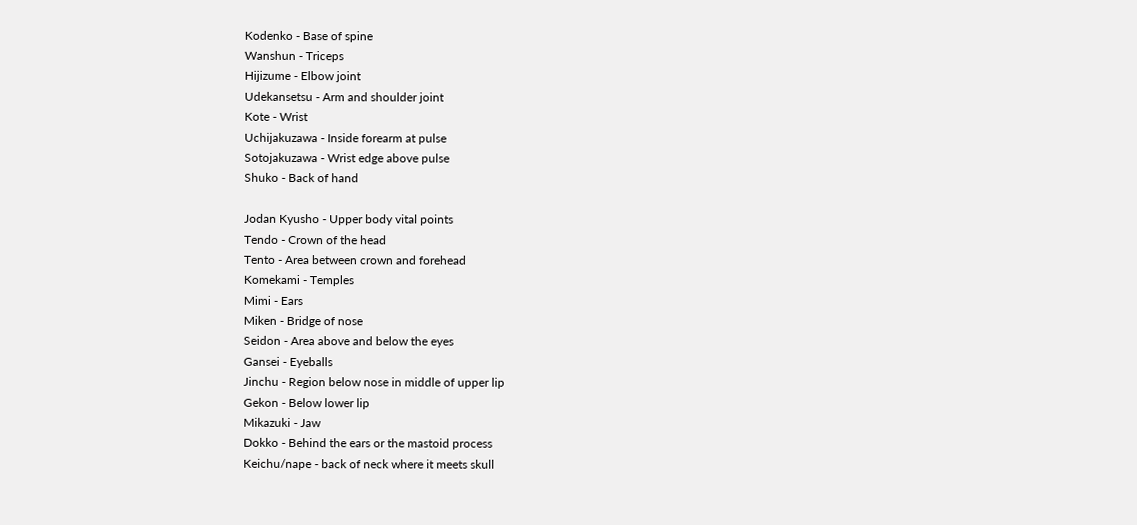Kodenko - Base of spine
Wanshun - Triceps
Hijizume - Elbow joint
Udekansetsu - Arm and shoulder joint
Kote - Wrist
Uchijakuzawa - Inside forearm at pulse
Sotojakuzawa - Wrist edge above pulse
Shuko - Back of hand

Jodan Kyusho - Upper body vital points
Tendo - Crown of the head
Tento - Area between crown and forehead
Komekami - Temples
Mimi - Ears
Miken - Bridge of nose
Seidon - Area above and below the eyes
Gansei - Eyeballs
Jinchu - Region below nose in middle of upper lip
Gekon - Below lower lip
Mikazuki - Jaw
Dokko - Behind the ears or the mastoid process
Keichu/nape - back of neck where it meets skull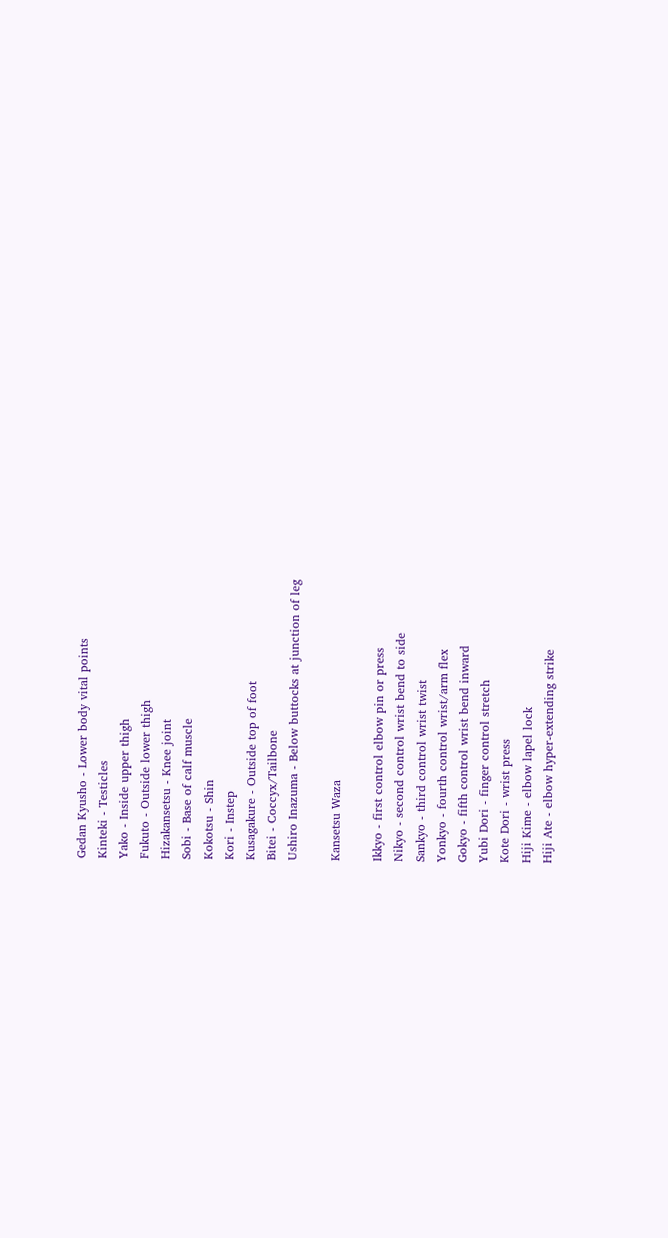Gedan Kyusho - Lower body vital points
Kinteki - Testicles
Yako - Inside upper thigh
Fukuto - Outside lower thigh
Hizakansetsu - Knee joint
Sobi - Base of calf muscle
Kokotsu - Shin
Kori - Instep
Kusagakure - Outside top of foot
Bitei - Coccyx/Tailbone
Ushiro Inazuma - Below buttocks at junction of leg

Kansetsu Waza

Ikkyo - first control elbow pin or press
Nikyo - second control wrist bend to side
Sankyo - third control wrist twist
Yonkyo - fourth control wrist/arm flex
Gokyo - fifth control wrist bend inward
Yubi Dori - finger control stretch
Kote Dori - wrist press
Hiji Kime - elbow lapel lock
Hiji Ate - elbow hyper-extending strike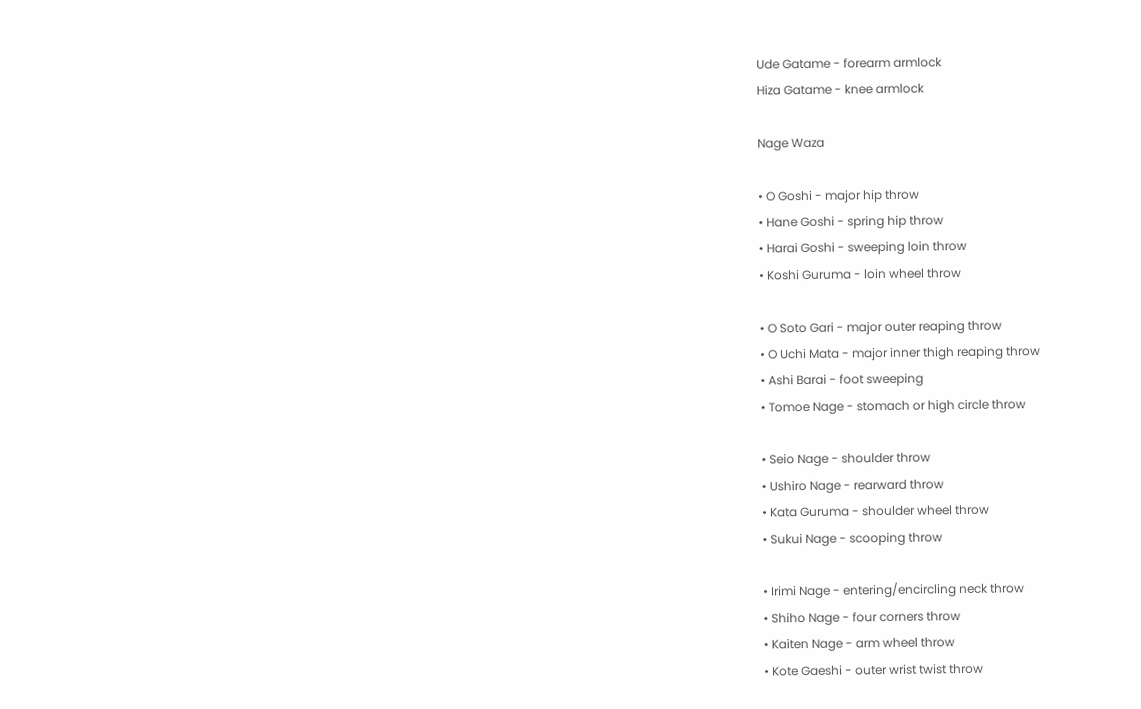Ude Gatame - forearm armlock
Hiza Gatame - knee armlock

Nage Waza

• O Goshi - major hip throw
• Hane Goshi - spring hip throw
• Harai Goshi - sweeping loin throw
• Koshi Guruma - loin wheel throw

• O Soto Gari - major outer reaping throw
• O Uchi Mata - major inner thigh reaping throw
• Ashi Barai - foot sweeping
• Tomoe Nage - stomach or high circle throw

• Seio Nage - shoulder throw
• Ushiro Nage - rearward throw
• Kata Guruma - shoulder wheel throw
• Sukui Nage - scooping throw

• Irimi Nage - entering/encircling neck throw
• Shiho Nage - four corners throw
• Kaiten Nage - arm wheel throw
• Kote Gaeshi - outer wrist twist throw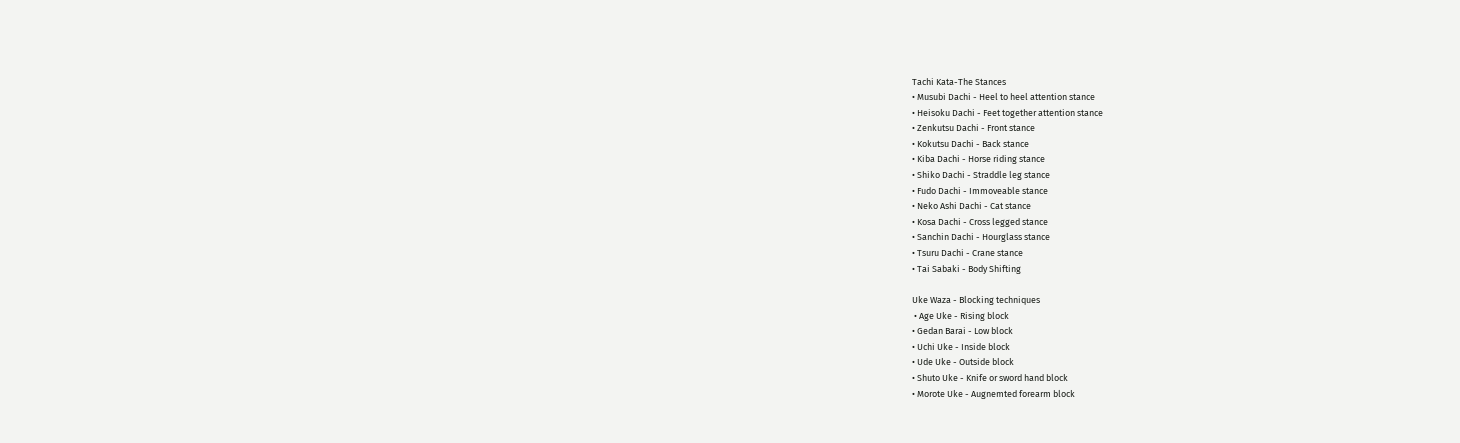Tachi Kata-The Stances
• Musubi Dachi - Heel to heel attention stance
• Heisoku Dachi - Feet together attention stance
• Zenkutsu Dachi - Front stance
• Kokutsu Dachi - Back stance
• Kiba Dachi - Horse riding stance
• Shiko Dachi - Straddle leg stance
• Fudo Dachi - Immoveable stance
• Neko Ashi Dachi - Cat stance
• Kosa Dachi - Cross legged stance
• Sanchin Dachi - Hourglass stance
• Tsuru Dachi - Crane stance
• Tai Sabaki - Body Shifting

Uke Waza - Blocking techniques
 • Age Uke - Rising block
• Gedan Barai - Low block
• Uchi Uke - Inside block
• Ude Uke - Outside block
• Shuto Uke - Knife or sword hand block
• Morote Uke - Augnemted forearm block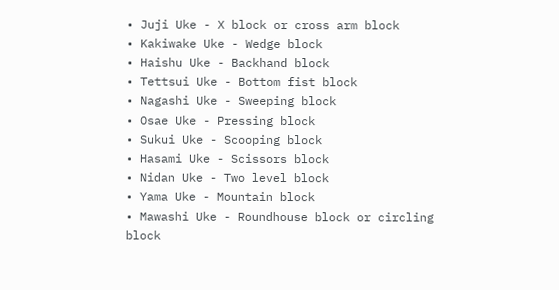• Juji Uke - X block or cross arm block
• Kakiwake Uke - Wedge block
• Haishu Uke - Backhand block
• Tettsui Uke - Bottom fist block
• Nagashi Uke - Sweeping block
• Osae Uke - Pressing block
• Sukui Uke - Scooping block
• Hasami Uke - Scissors block
• Nidan Uke - Two level block
• Yama Uke - Mountain block
• Mawashi Uke - Roundhouse block or circling block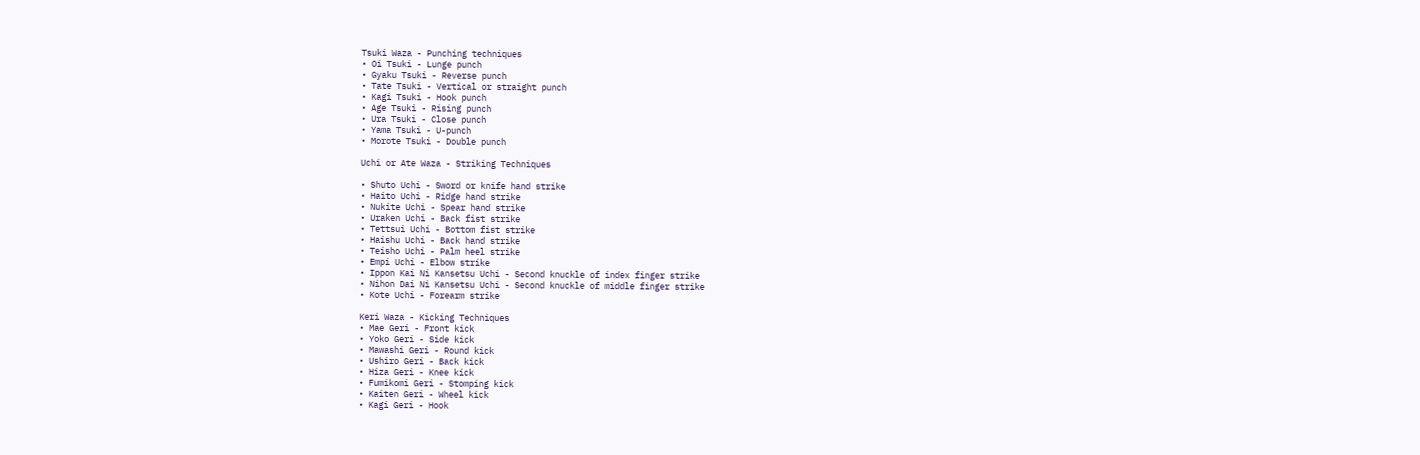Tsuki Waza - Punching techniques
• Oi Tsuki - Lunge punch
• Gyaku Tsuki - Reverse punch
• Tate Tsuki - Vertical or straight punch
• Kagi Tsuki - Hook punch
• Age Tsuki - Rising punch
• Ura Tsuki - Close punch
• Yama Tsuki - U-punch
• Morote Tsuki - Double punch

Uchi or Ate Waza - Striking Techniques

• Shuto Uchi - Sword or knife hand strike
• Haito Uchi - Ridge hand strike
• Nukite Uchi - Spear hand strike
• Uraken Uchi - Back fist strike
• Tettsui Uchi - Bottom fist strike
• Haishu Uchi - Back hand strike
• Teisho Uchi - Palm heel strike
• Empi Uchi - Elbow strike
• Ippon Kai Ni Kansetsu Uchi - Second knuckle of index finger strike
• Nihon Dai Ni Kansetsu Uchi - Second knuckle of middle finger strike
• Kote Uchi - Forearm strike

Keri Waza - Kicking Techniques
• Mae Geri - Front kick
• Yoko Geri - Side kick
• Mawashi Geri - Round kick
• Ushiro Geri - Back kick
• Hiza Geri - Knee kick
• Fumikomi Geri - Stomping kick
• Kaiten Geri - Wheel kick
• Kagi Geri - Hook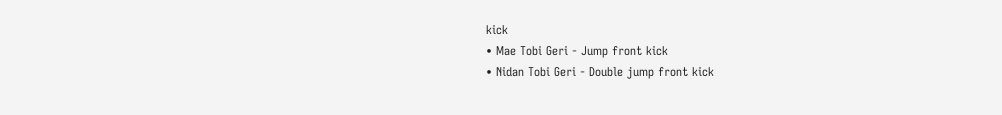kick
• Mae Tobi Geri - Jump front kick
• Nidan Tobi Geri - Double jump front kick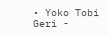• Yoko Tobi Geri -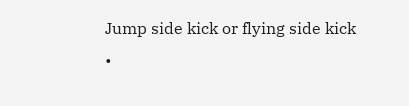Jump side kick or flying side kick
•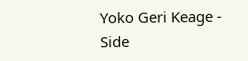Yoko Geri Keage - Side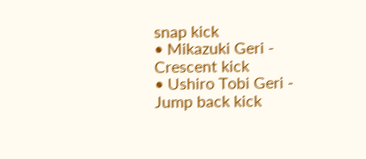snap kick
• Mikazuki Geri - Crescent kick
• Ushiro Tobi Geri - Jump back kick